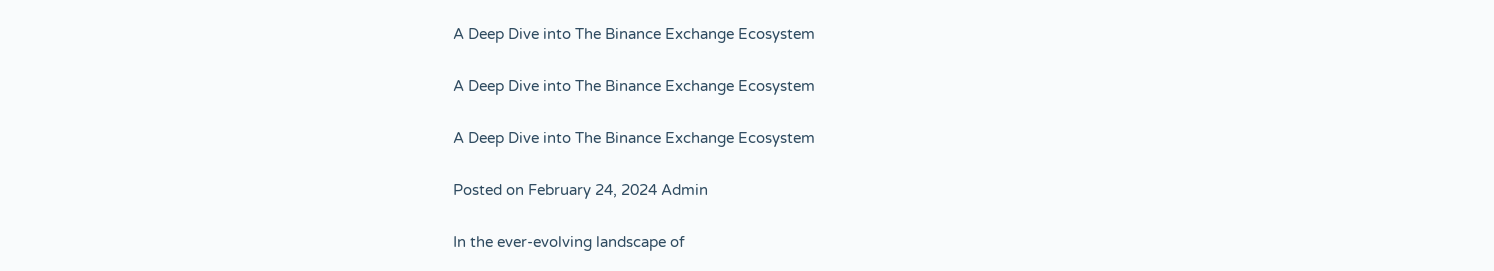A Deep Dive into The Binance Exchange Ecosystem

A Deep Dive into The Binance Exchange Ecosystem

A Deep Dive into The Binance Exchange Ecosystem

Posted on February 24, 2024 Admin

In the ever-evolving landscape of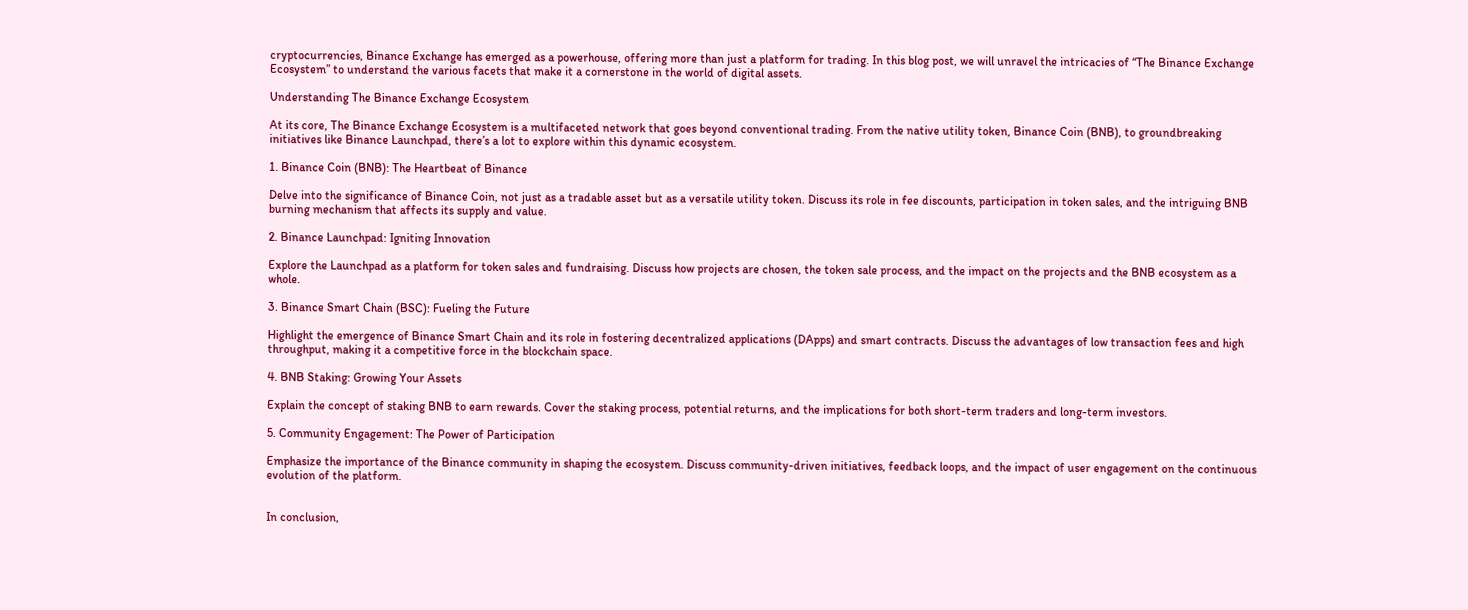cryptocurrencies, Binance Exchange has emerged as a powerhouse, offering more than just a platform for trading. In this blog post, we will unravel the intricacies of “The Binance Exchange Ecosystem” to understand the various facets that make it a cornerstone in the world of digital assets.

Understanding The Binance Exchange Ecosystem

At its core, The Binance Exchange Ecosystem is a multifaceted network that goes beyond conventional trading. From the native utility token, Binance Coin (BNB), to groundbreaking initiatives like Binance Launchpad, there’s a lot to explore within this dynamic ecosystem.

1. Binance Coin (BNB): The Heartbeat of Binance

Delve into the significance of Binance Coin, not just as a tradable asset but as a versatile utility token. Discuss its role in fee discounts, participation in token sales, and the intriguing BNB burning mechanism that affects its supply and value.

2. Binance Launchpad: Igniting Innovation

Explore the Launchpad as a platform for token sales and fundraising. Discuss how projects are chosen, the token sale process, and the impact on the projects and the BNB ecosystem as a whole.

3. Binance Smart Chain (BSC): Fueling the Future

Highlight the emergence of Binance Smart Chain and its role in fostering decentralized applications (DApps) and smart contracts. Discuss the advantages of low transaction fees and high throughput, making it a competitive force in the blockchain space.

4. BNB Staking: Growing Your Assets

Explain the concept of staking BNB to earn rewards. Cover the staking process, potential returns, and the implications for both short-term traders and long-term investors.

5. Community Engagement: The Power of Participation

Emphasize the importance of the Binance community in shaping the ecosystem. Discuss community-driven initiatives, feedback loops, and the impact of user engagement on the continuous evolution of the platform.


In conclusion,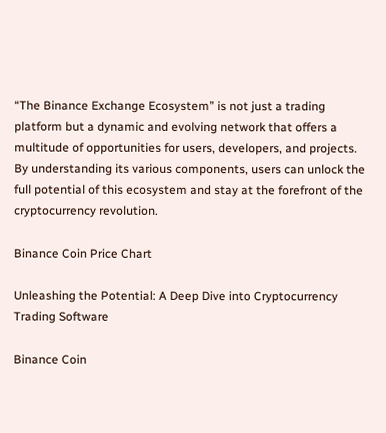“The Binance Exchange Ecosystem” is not just a trading platform but a dynamic and evolving network that offers a multitude of opportunities for users, developers, and projects. By understanding its various components, users can unlock the full potential of this ecosystem and stay at the forefront of the cryptocurrency revolution.

Binance Coin Price Chart

Unleashing the Potential: A Deep Dive into Cryptocurrency Trading Software

Binance Coin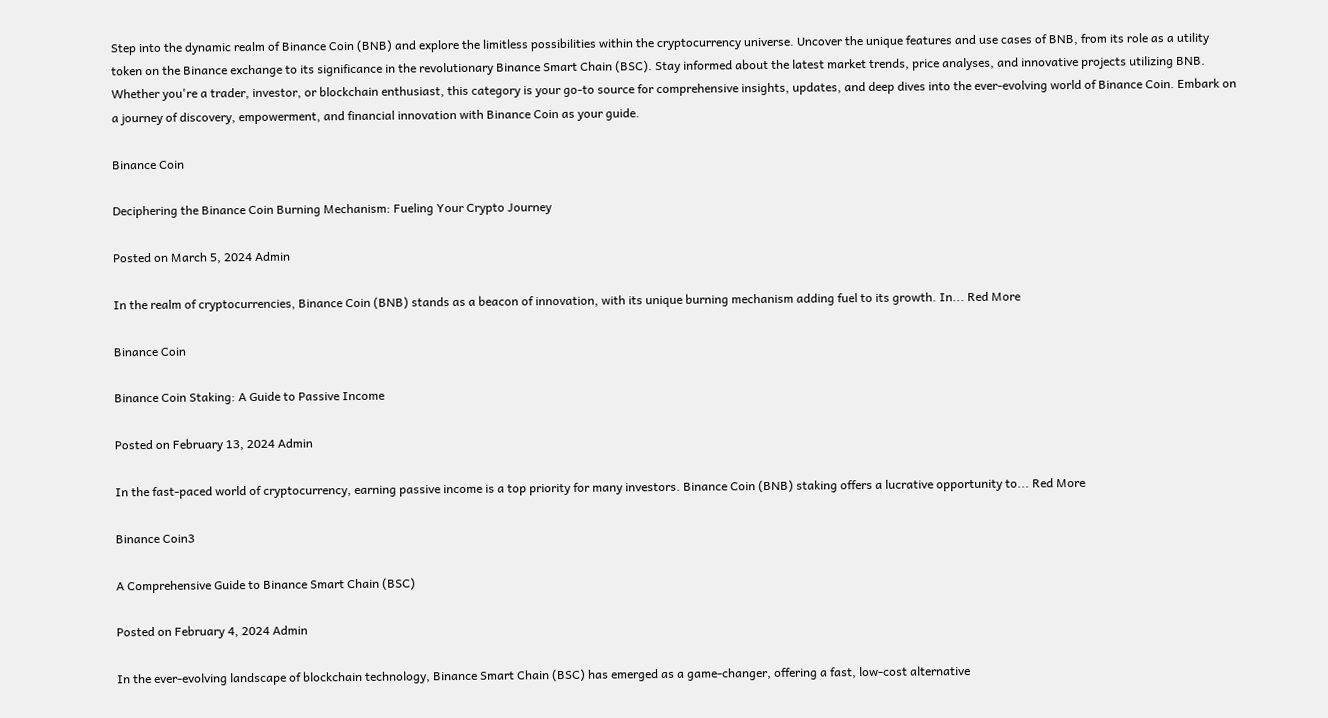Step into the dynamic realm of Binance Coin (BNB) and explore the limitless possibilities within the cryptocurrency universe. Uncover the unique features and use cases of BNB, from its role as a utility token on the Binance exchange to its significance in the revolutionary Binance Smart Chain (BSC). Stay informed about the latest market trends, price analyses, and innovative projects utilizing BNB. Whether you're a trader, investor, or blockchain enthusiast, this category is your go-to source for comprehensive insights, updates, and deep dives into the ever-evolving world of Binance Coin. Embark on a journey of discovery, empowerment, and financial innovation with Binance Coin as your guide.

Binance Coin

Deciphering the Binance Coin Burning Mechanism: Fueling Your Crypto Journey

Posted on March 5, 2024 Admin

In the realm of cryptocurrencies, Binance Coin (BNB) stands as a beacon of innovation, with its unique burning mechanism adding fuel to its growth. In... Red More

Binance Coin

Binance Coin Staking: A Guide to Passive Income

Posted on February 13, 2024 Admin

In the fast-paced world of cryptocurrency, earning passive income is a top priority for many investors. Binance Coin (BNB) staking offers a lucrative opportunity to... Red More

Binance Coin3

A Comprehensive Guide to Binance Smart Chain (BSC)

Posted on February 4, 2024 Admin

In the ever-evolving landscape of blockchain technology, Binance Smart Chain (BSC) has emerged as a game-changer, offering a fast, low-cost alternative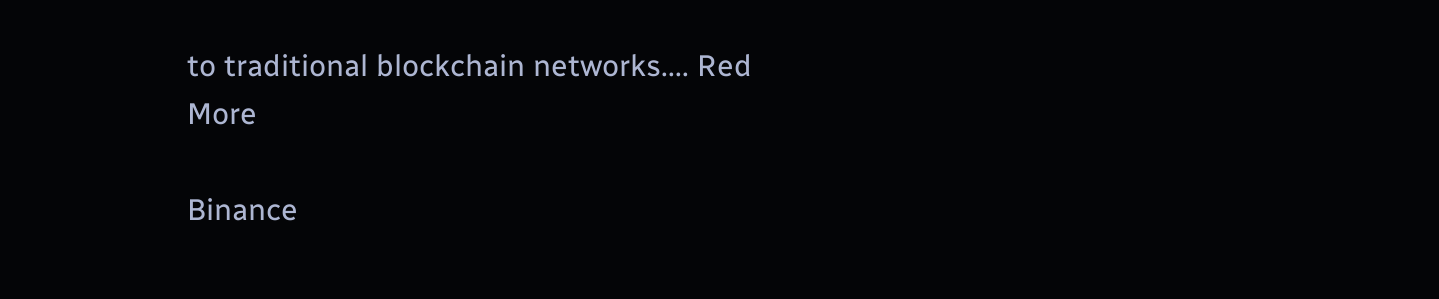to traditional blockchain networks.... Red More

Binance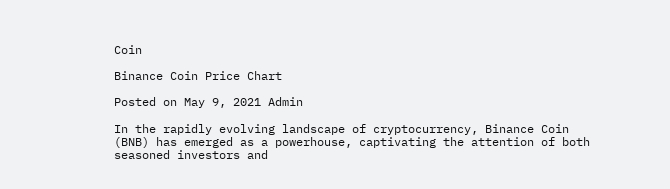Coin

Binance Coin Price Chart

Posted on May 9, 2021 Admin

In the rapidly evolving landscape of cryptocurrency, Binance Coin (BNB) has emerged as a powerhouse, captivating the attention of both seasoned investors and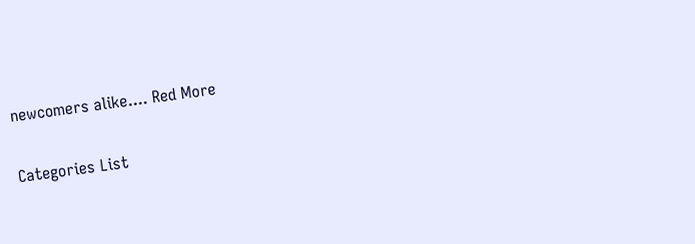newcomers alike.... Red More

Categories List